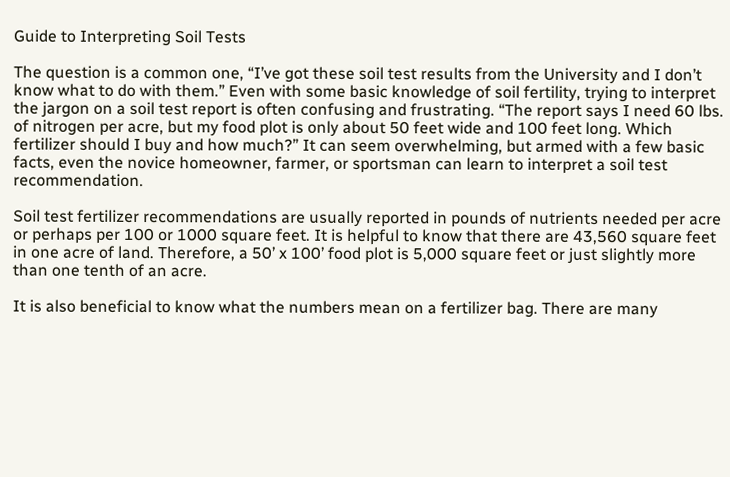Guide to Interpreting Soil Tests

The question is a common one, “I’ve got these soil test results from the University and I don’t know what to do with them.” Even with some basic knowledge of soil fertility, trying to interpret the jargon on a soil test report is often confusing and frustrating. “The report says I need 60 lbs. of nitrogen per acre, but my food plot is only about 50 feet wide and 100 feet long. Which fertilizer should I buy and how much?” It can seem overwhelming, but armed with a few basic facts, even the novice homeowner, farmer, or sportsman can learn to interpret a soil test recommendation.

Soil test fertilizer recommendations are usually reported in pounds of nutrients needed per acre or perhaps per 100 or 1000 square feet. It is helpful to know that there are 43,560 square feet in one acre of land. Therefore, a 50’ x 100’ food plot is 5,000 square feet or just slightly more than one tenth of an acre.

It is also beneficial to know what the numbers mean on a fertilizer bag. There are many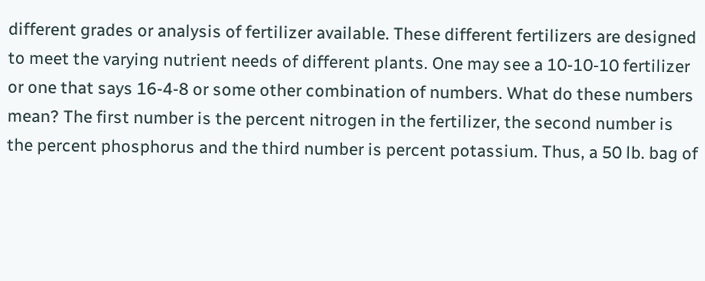different grades or analysis of fertilizer available. These different fertilizers are designed to meet the varying nutrient needs of different plants. One may see a 10-10-10 fertilizer or one that says 16-4-8 or some other combination of numbers. What do these numbers mean? The first number is the percent nitrogen in the fertilizer, the second number is the percent phosphorus and the third number is percent potassium. Thus, a 50 lb. bag of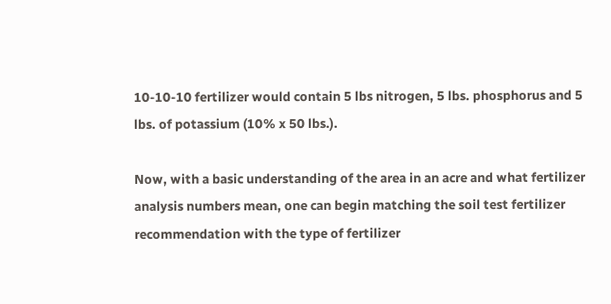10-10-10 fertilizer would contain 5 lbs nitrogen, 5 lbs. phosphorus and 5 lbs. of potassium (10% x 50 lbs.).

Now, with a basic understanding of the area in an acre and what fertilizer analysis numbers mean, one can begin matching the soil test fertilizer recommendation with the type of fertilizer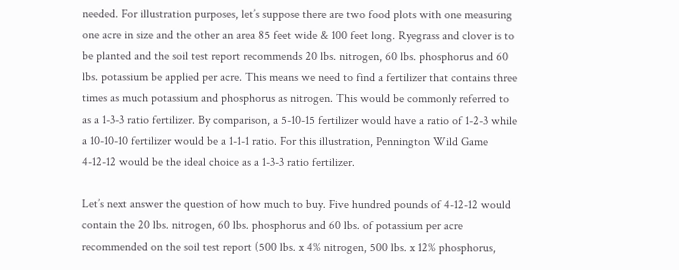needed. For illustration purposes, let’s suppose there are two food plots with one measuring one acre in size and the other an area 85 feet wide & 100 feet long. Ryegrass and clover is to be planted and the soil test report recommends 20 lbs. nitrogen, 60 lbs. phosphorus and 60 lbs. potassium be applied per acre. This means we need to find a fertilizer that contains three times as much potassium and phosphorus as nitrogen. This would be commonly referred to as a 1-3-3 ratio fertilizer. By comparison, a 5-10-15 fertilizer would have a ratio of 1-2-3 while a 10-10-10 fertilizer would be a 1-1-1 ratio. For this illustration, Pennington Wild Game 4-12-12 would be the ideal choice as a 1-3-3 ratio fertilizer.

Let’s next answer the question of how much to buy. Five hundred pounds of 4-12-12 would contain the 20 lbs. nitrogen, 60 lbs. phosphorus and 60 lbs. of potassium per acre recommended on the soil test report (500 lbs. x 4% nitrogen, 500 lbs. x 12% phosphorus,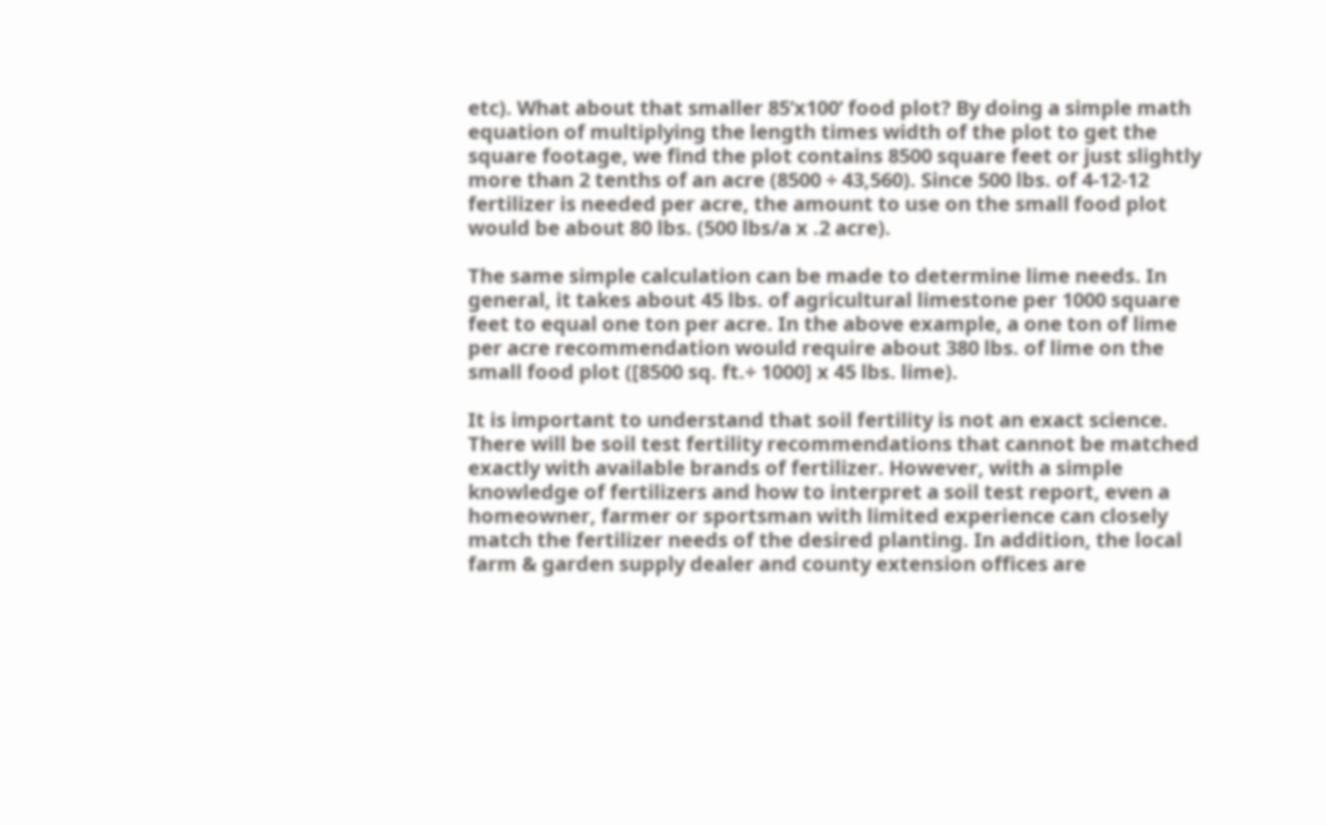etc). What about that smaller 85’x100’ food plot? By doing a simple math equation of multiplying the length times width of the plot to get the square footage, we find the plot contains 8500 square feet or just slightly more than 2 tenths of an acre (8500 ÷ 43,560). Since 500 lbs. of 4-12-12 fertilizer is needed per acre, the amount to use on the small food plot would be about 80 lbs. (500 lbs/a x .2 acre).

The same simple calculation can be made to determine lime needs. In general, it takes about 45 lbs. of agricultural limestone per 1000 square feet to equal one ton per acre. In the above example, a one ton of lime per acre recommendation would require about 380 lbs. of lime on the small food plot ([8500 sq. ft.÷ 1000] x 45 lbs. lime).

It is important to understand that soil fertility is not an exact science. There will be soil test fertility recommendations that cannot be matched exactly with available brands of fertilizer. However, with a simple knowledge of fertilizers and how to interpret a soil test report, even a homeowner, farmer or sportsman with limited experience can closely match the fertilizer needs of the desired planting. In addition, the local farm & garden supply dealer and county extension offices are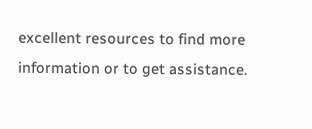excellent resources to find more information or to get assistance.